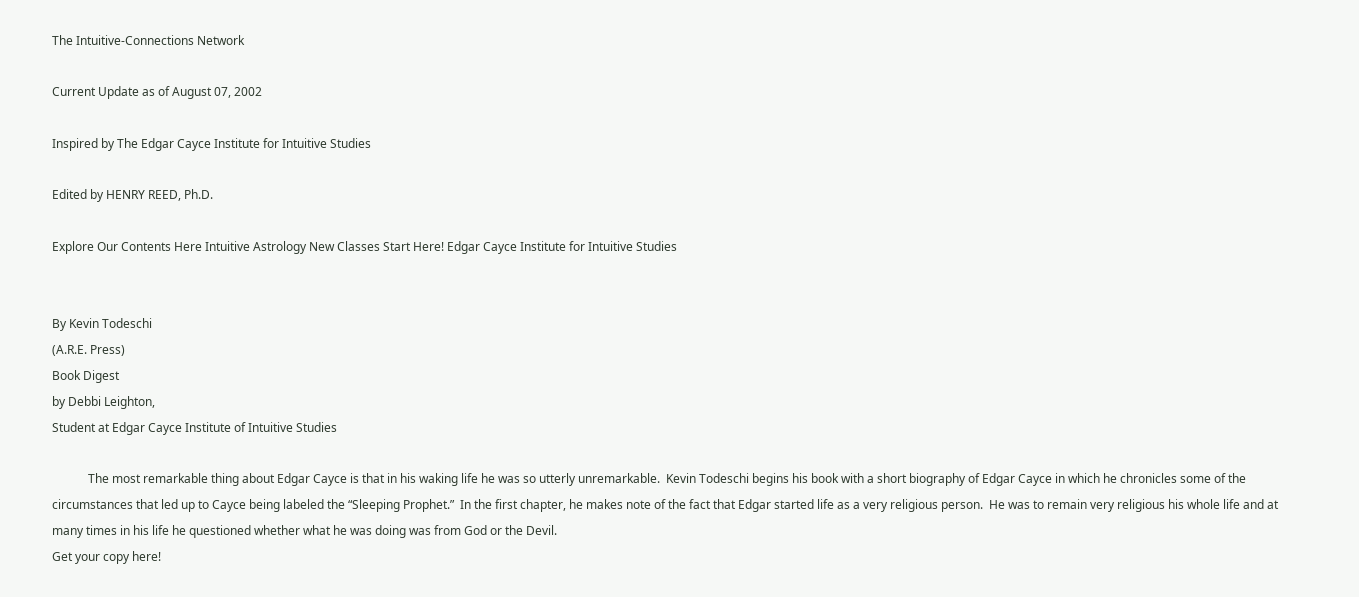The Intuitive-Connections Network

Current Update as of August 07, 2002

Inspired by The Edgar Cayce Institute for Intuitive Studies

Edited by HENRY REED, Ph.D.

Explore Our Contents Here Intuitive Astrology New Classes Start Here! Edgar Cayce Institute for Intuitive Studies


By Kevin Todeschi
(A.R.E. Press)
Book Digest
by Debbi Leighton,
Student at Edgar Cayce Institute of Intuitive Studies

            The most remarkable thing about Edgar Cayce is that in his waking life he was so utterly unremarkable.  Kevin Todeschi begins his book with a short biography of Edgar Cayce in which he chronicles some of the circumstances that led up to Cayce being labeled the “Sleeping Prophet.”  In the first chapter, he makes note of the fact that Edgar started life as a very religious person.  He was to remain very religious his whole life and at many times in his life he questioned whether what he was doing was from God or the Devil.
Get your copy here!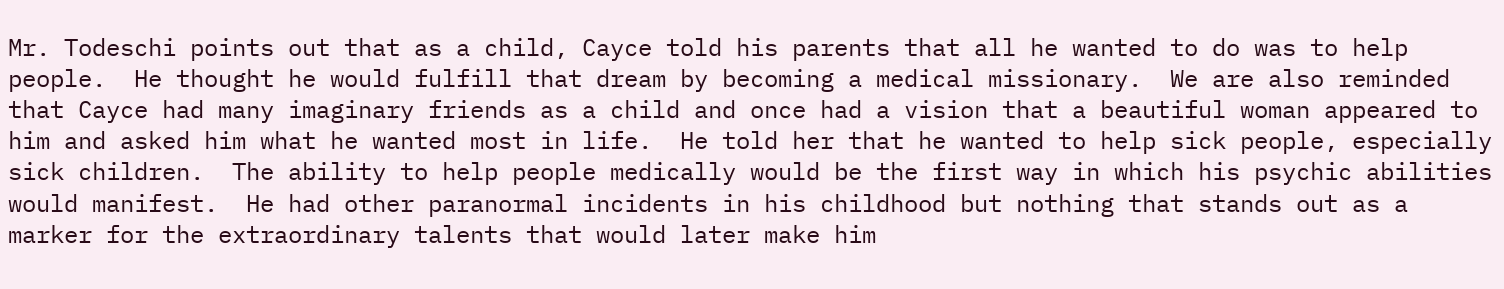Mr. Todeschi points out that as a child, Cayce told his parents that all he wanted to do was to help people.  He thought he would fulfill that dream by becoming a medical missionary.  We are also reminded that Cayce had many imaginary friends as a child and once had a vision that a beautiful woman appeared to him and asked him what he wanted most in life.  He told her that he wanted to help sick people, especially sick children.  The ability to help people medically would be the first way in which his psychic abilities would manifest.  He had other paranormal incidents in his childhood but nothing that stands out as a marker for the extraordinary talents that would later make him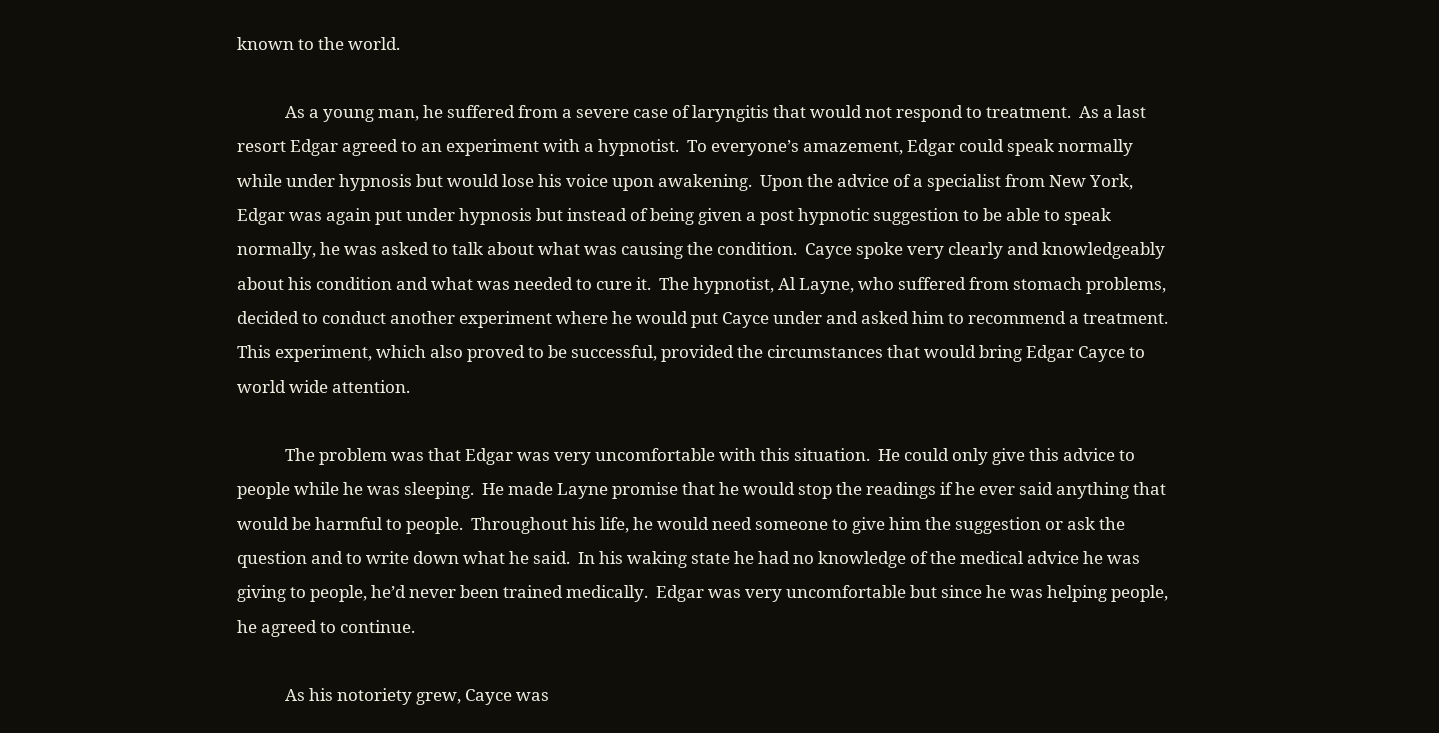known to the world.

            As a young man, he suffered from a severe case of laryngitis that would not respond to treatment.  As a last resort Edgar agreed to an experiment with a hypnotist.  To everyone’s amazement, Edgar could speak normally while under hypnosis but would lose his voice upon awakening.  Upon the advice of a specialist from New York, Edgar was again put under hypnosis but instead of being given a post hypnotic suggestion to be able to speak normally, he was asked to talk about what was causing the condition.  Cayce spoke very clearly and knowledgeably about his condition and what was needed to cure it.  The hypnotist, Al Layne, who suffered from stomach problems, decided to conduct another experiment where he would put Cayce under and asked him to recommend a treatment.  This experiment, which also proved to be successful, provided the circumstances that would bring Edgar Cayce to world wide attention.

            The problem was that Edgar was very uncomfortable with this situation.  He could only give this advice to people while he was sleeping.  He made Layne promise that he would stop the readings if he ever said anything that would be harmful to people.  Throughout his life, he would need someone to give him the suggestion or ask the question and to write down what he said.  In his waking state he had no knowledge of the medical advice he was giving to people, he’d never been trained medically.  Edgar was very uncomfortable but since he was helping people, he agreed to continue.

            As his notoriety grew, Cayce was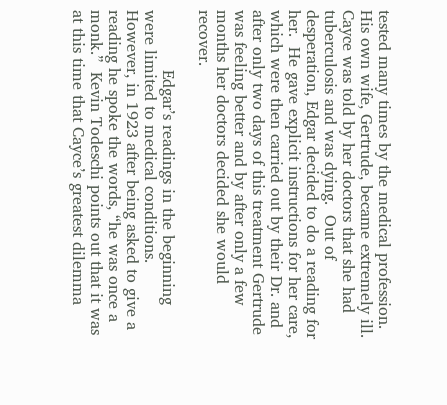tested many times by the medical profession.  His own wife, Gertrude, became extremely ill.  Cayce was told by her doctors that she had tuberculosis and was dying.  Out of desperation, Edgar decided to do a reading for her.  He gave explicit instructions for her care, which were then carried out by their Dr. and after only two days of this treatment Gertrude was feeling better and by after only a few months her doctors decided she would recover.

            Edgar’s readings in the beginning were limited to medical conditions.  However, in 1923 after being asked to give a reading he spoke the words, “he was once a monk.”  Kevin Todeschi points out that it was at this time that Cayce’s greatest dilemma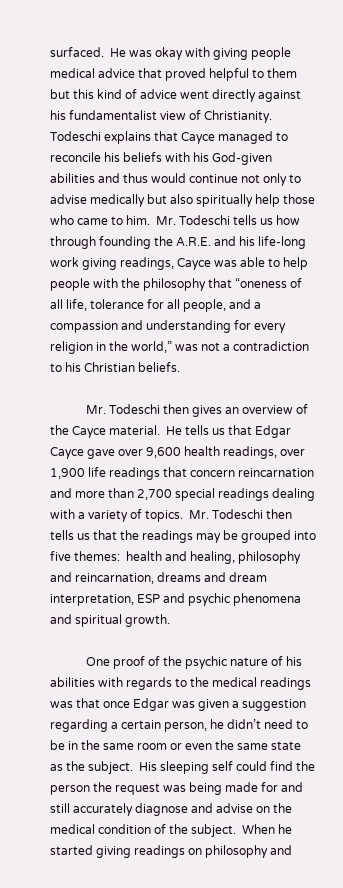surfaced.  He was okay with giving people medical advice that proved helpful to them but this kind of advice went directly against his fundamentalist view of Christianity.  Todeschi explains that Cayce managed to reconcile his beliefs with his God-given abilities and thus would continue not only to advise medically but also spiritually help those who came to him.  Mr. Todeschi tells us how through founding the A.R.E. and his life-long work giving readings, Cayce was able to help people with the philosophy that “oneness of all life, tolerance for all people, and a compassion and understanding for every religion in the world,” was not a contradiction to his Christian beliefs.

            Mr. Todeschi then gives an overview of the Cayce material.  He tells us that Edgar Cayce gave over 9,600 health readings, over 1,900 life readings that concern reincarnation and more than 2,700 special readings dealing with a variety of topics.  Mr. Todeschi then tells us that the readings may be grouped into five themes:  health and healing, philosophy and reincarnation, dreams and dream interpretation, ESP and psychic phenomena and spiritual growth.

            One proof of the psychic nature of his abilities with regards to the medical readings was that once Edgar was given a suggestion regarding a certain person, he didn’t need to be in the same room or even the same state as the subject.  His sleeping self could find the person the request was being made for and still accurately diagnose and advise on the medical condition of the subject.  When he started giving readings on philosophy and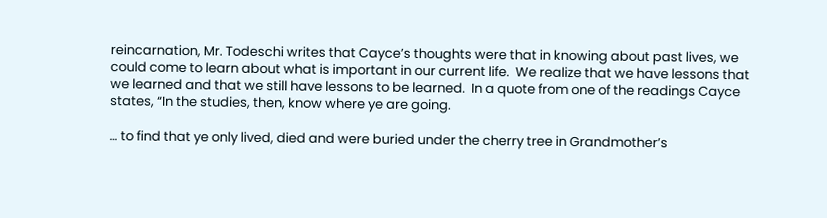reincarnation, Mr. Todeschi writes that Cayce’s thoughts were that in knowing about past lives, we could come to learn about what is important in our current life.  We realize that we have lessons that we learned and that we still have lessons to be learned.  In a quote from one of the readings Cayce states, “In the studies, then, know where ye are going.

… to find that ye only lived, died and were buried under the cherry tree in Grandmother’s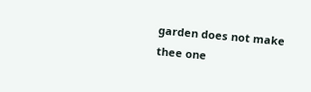garden does not make thee one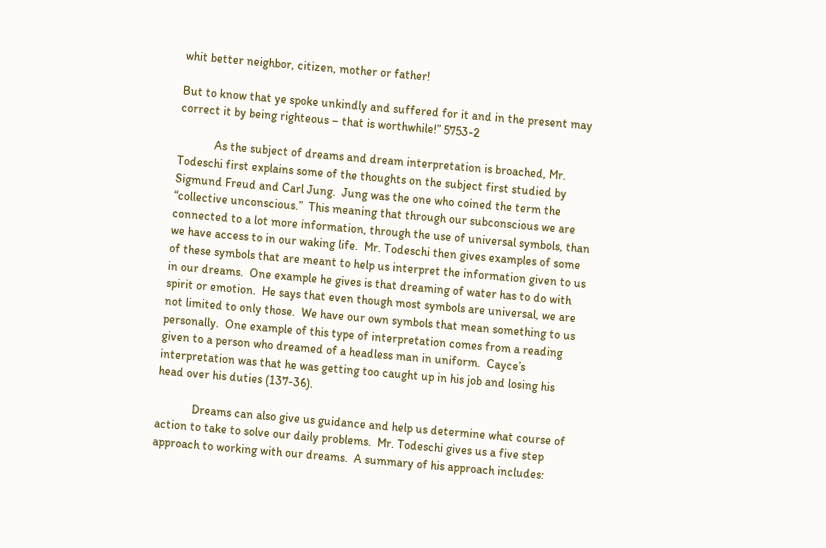whit better neighbor, citizen, mother or father!

But to know that ye spoke unkindly and suffered for it and in the present may correct it by being righteous – that is worthwhile!” 5753-2

            As the subject of dreams and dream interpretation is broached, Mr. Todeschi first explains some of the thoughts on the subject first studied by Sigmund Freud and Carl Jung.  Jung was the one who coined the term the “collective unconscious.”  This meaning that through our subconscious we are connected to a lot more information, through the use of universal symbols, than we have access to in our waking life.  Mr. Todeschi then gives examples of some of these symbols that are meant to help us interpret the information given to us in our dreams.  One example he gives is that dreaming of water has to do with spirit or emotion.  He says that even though most symbols are universal, we are not limited to only those.  We have our own symbols that mean something to us personally.  One example of this type of interpretation comes from a reading given to a person who dreamed of a headless man in uniform.  Cayce’s interpretation was that he was getting too caught up in his job and losing his head over his duties (137-36).

            Dreams can also give us guidance and help us determine what course of action to take to solve our daily problems.  Mr. Todeschi gives us a five step approach to working with our dreams.  A summary of his approach includes: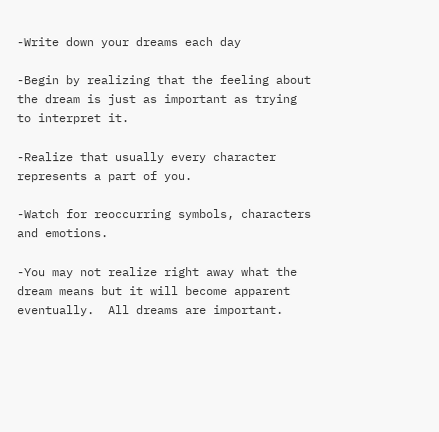-Write down your dreams each day

-Begin by realizing that the feeling about the dream is just as important as trying to interpret it.

-Realize that usually every character represents a part of you.

-Watch for reoccurring symbols, characters and emotions.

-You may not realize right away what the dream means but it will become apparent eventually.  All dreams are important.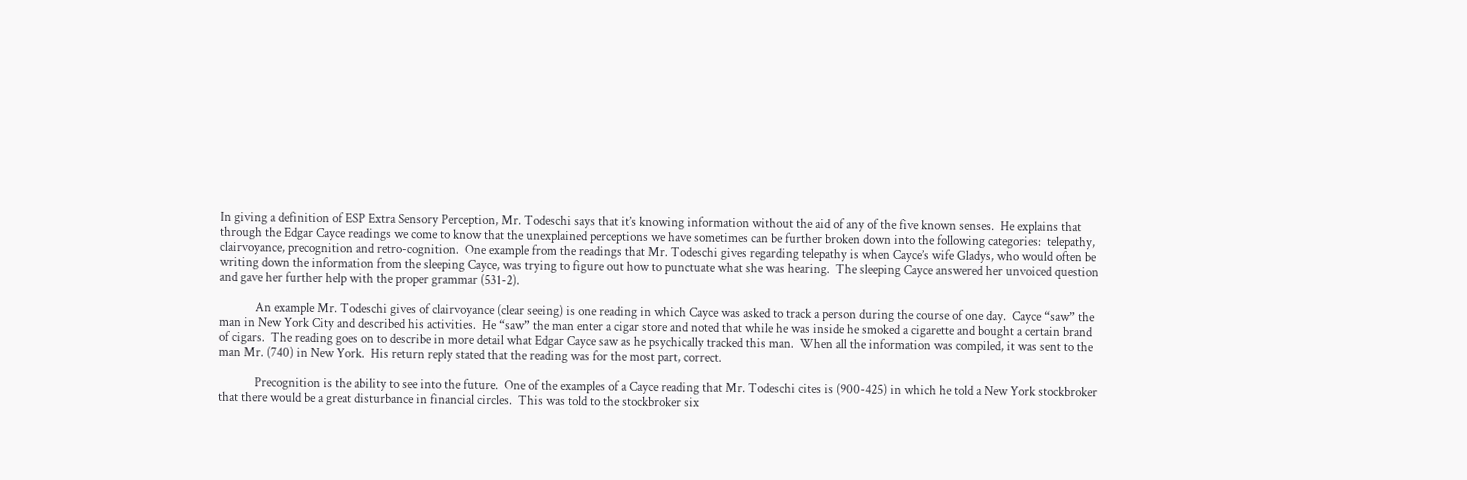In giving a definition of ESP Extra Sensory Perception, Mr. Todeschi says that it’s knowing information without the aid of any of the five known senses.  He explains that through the Edgar Cayce readings we come to know that the unexplained perceptions we have sometimes can be further broken down into the following categories:  telepathy, clairvoyance, precognition and retro-cognition.  One example from the readings that Mr. Todeschi gives regarding telepathy is when Cayce’s wife Gladys, who would often be writing down the information from the sleeping Cayce, was trying to figure out how to punctuate what she was hearing.  The sleeping Cayce answered her unvoiced question and gave her further help with the proper grammar (531-2).

            An example Mr. Todeschi gives of clairvoyance (clear seeing) is one reading in which Cayce was asked to track a person during the course of one day.  Cayce “saw” the man in New York City and described his activities.  He “saw” the man enter a cigar store and noted that while he was inside he smoked a cigarette and bought a certain brand of cigars.  The reading goes on to describe in more detail what Edgar Cayce saw as he psychically tracked this man.  When all the information was compiled, it was sent to the man Mr. (740) in New York.  His return reply stated that the reading was for the most part, correct.

            Precognition is the ability to see into the future.  One of the examples of a Cayce reading that Mr. Todeschi cites is (900-425) in which he told a New York stockbroker that there would be a great disturbance in financial circles.  This was told to the stockbroker six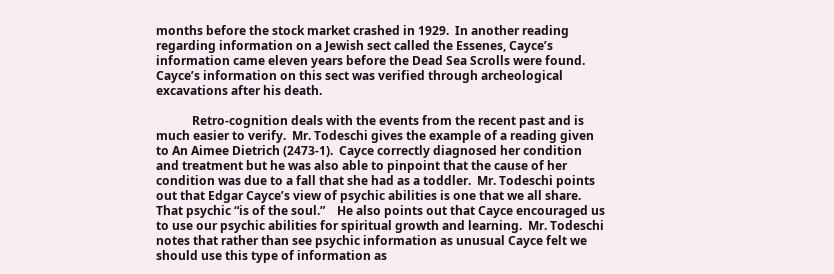months before the stock market crashed in 1929.  In another reading regarding information on a Jewish sect called the Essenes, Cayce’s information came eleven years before the Dead Sea Scrolls were found.  Cayce’s information on this sect was verified through archeological excavations after his death.

            Retro-cognition deals with the events from the recent past and is much easier to verify.  Mr. Todeschi gives the example of a reading given to An Aimee Dietrich (2473-1).  Cayce correctly diagnosed her condition and treatment but he was also able to pinpoint that the cause of her condition was due to a fall that she had as a toddler.  Mr. Todeschi points out that Edgar Cayce’s view of psychic abilities is one that we all share.  That psychic “is of the soul.”    He also points out that Cayce encouraged us to use our psychic abilities for spiritual growth and learning.  Mr. Todeschi notes that rather than see psychic information as unusual Cayce felt we should use this type of information as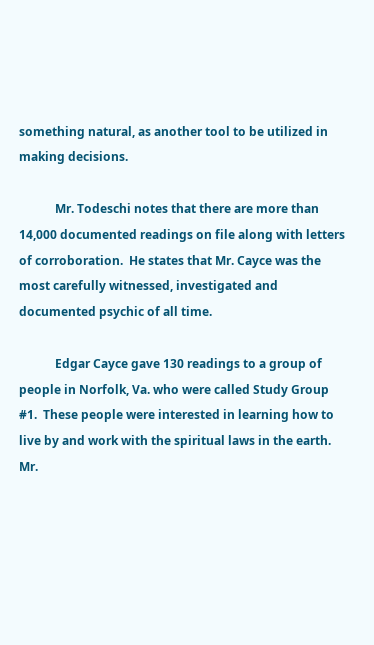something natural, as another tool to be utilized in making decisions.

            Mr. Todeschi notes that there are more than 14,000 documented readings on file along with letters of corroboration.  He states that Mr. Cayce was the most carefully witnessed, investigated and documented psychic of all time.

            Edgar Cayce gave 130 readings to a group of people in Norfolk, Va. who were called Study Group #1.  These people were interested in learning how to live by and work with the spiritual laws in the earth.  Mr.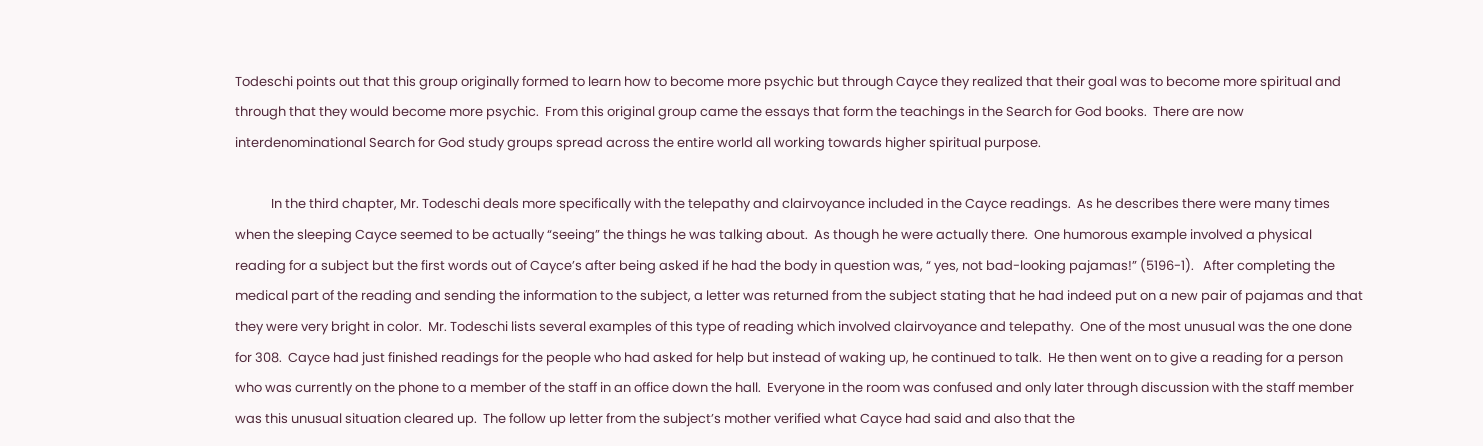Todeschi points out that this group originally formed to learn how to become more psychic but through Cayce they realized that their goal was to become more spiritual and through that they would become more psychic.  From this original group came the essays that form the teachings in the Search for God books.  There are now interdenominational Search for God study groups spread across the entire world all working towards higher spiritual purpose.

            In the third chapter, Mr. Todeschi deals more specifically with the telepathy and clairvoyance included in the Cayce readings.  As he describes there were many times when the sleeping Cayce seemed to be actually “seeing” the things he was talking about.  As though he were actually there.  One humorous example involved a physical reading for a subject but the first words out of Cayce’s after being asked if he had the body in question was, “ yes, not bad-looking pajamas!” (5196-1).   After completing the medical part of the reading and sending the information to the subject, a letter was returned from the subject stating that he had indeed put on a new pair of pajamas and that they were very bright in color.  Mr. Todeschi lists several examples of this type of reading which involved clairvoyance and telepathy.  One of the most unusual was the one done for 308.  Cayce had just finished readings for the people who had asked for help but instead of waking up, he continued to talk.  He then went on to give a reading for a person who was currently on the phone to a member of the staff in an office down the hall.  Everyone in the room was confused and only later through discussion with the staff member was this unusual situation cleared up.  The follow up letter from the subject’s mother verified what Cayce had said and also that the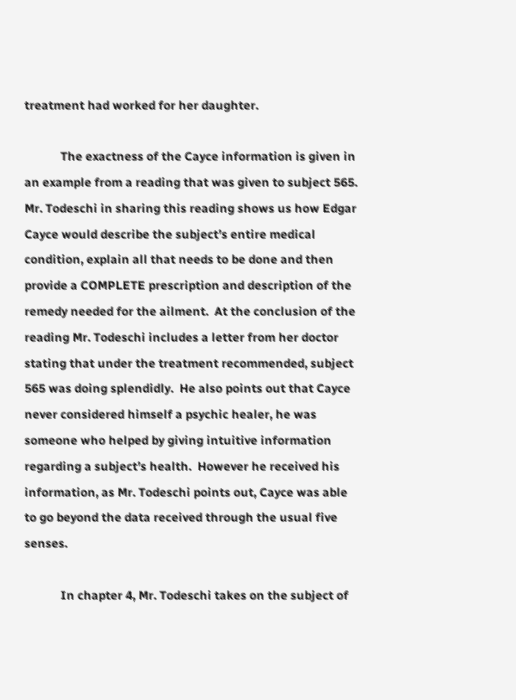treatment had worked for her daughter.

            The exactness of the Cayce information is given in an example from a reading that was given to subject 565.  Mr. Todeschi in sharing this reading shows us how Edgar Cayce would describe the subject’s entire medical condition, explain all that needs to be done and then provide a COMPLETE prescription and description of the remedy needed for the ailment.  At the conclusion of the reading Mr. Todeschi includes a letter from her doctor stating that under the treatment recommended, subject 565 was doing splendidly.  He also points out that Cayce never considered himself a psychic healer, he was someone who helped by giving intuitive information regarding a subject’s health.  However he received his information, as Mr. Todeschi points out, Cayce was able to go beyond the data received through the usual five senses.

            In chapter 4, Mr. Todeschi takes on the subject of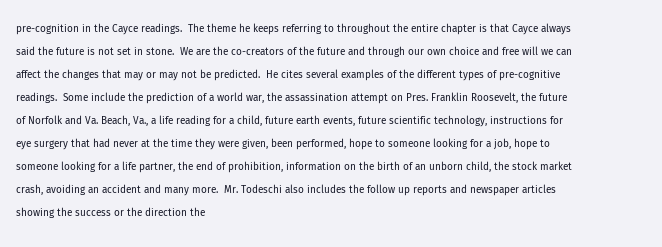pre-cognition in the Cayce readings.  The theme he keeps referring to throughout the entire chapter is that Cayce always said the future is not set in stone.  We are the co-creators of the future and through our own choice and free will we can affect the changes that may or may not be predicted.  He cites several examples of the different types of pre-cognitive readings.  Some include the prediction of a world war, the assassination attempt on Pres. Franklin Roosevelt, the future of Norfolk and Va. Beach, Va., a life reading for a child, future earth events, future scientific technology, instructions for eye surgery that had never at the time they were given, been performed, hope to someone looking for a job, hope to someone looking for a life partner, the end of prohibition, information on the birth of an unborn child, the stock market crash, avoiding an accident and many more.  Mr. Todeschi also includes the follow up reports and newspaper articles showing the success or the direction the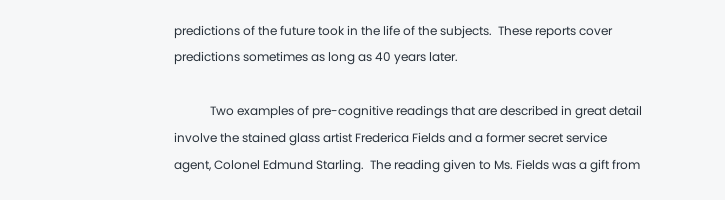predictions of the future took in the life of the subjects.  These reports cover predictions sometimes as long as 40 years later.

            Two examples of pre-cognitive readings that are described in great detail involve the stained glass artist Frederica Fields and a former secret service agent, Colonel Edmund Starling.  The reading given to Ms. Fields was a gift from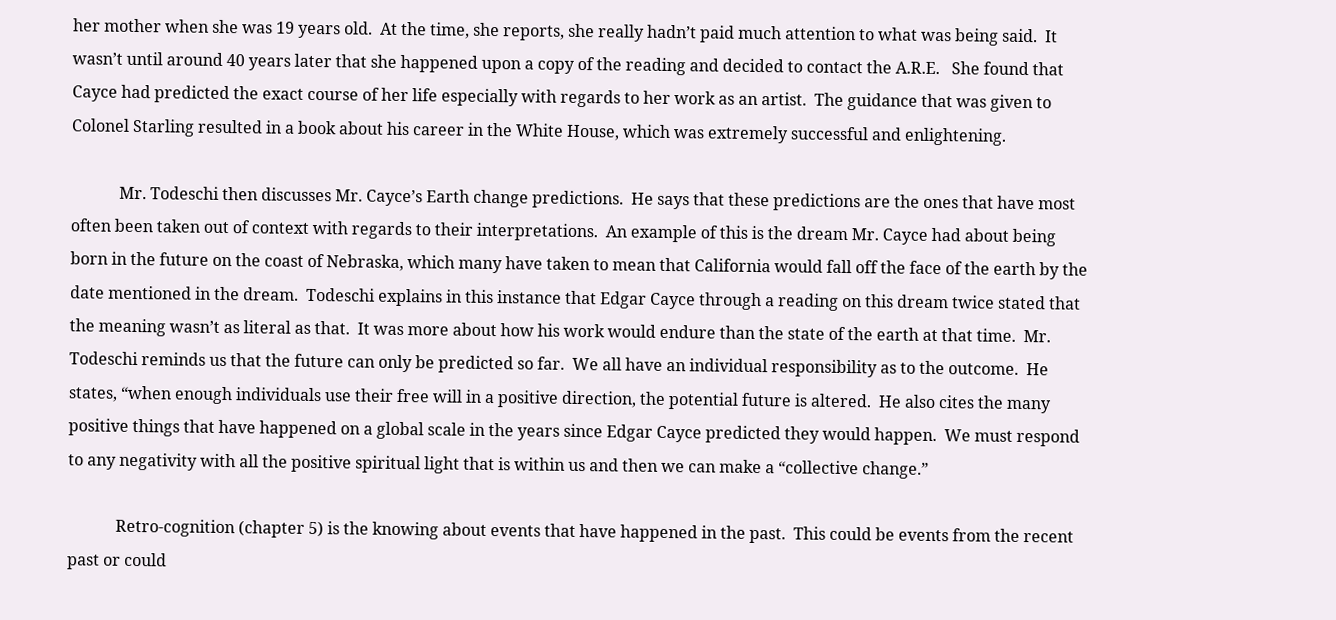her mother when she was 19 years old.  At the time, she reports, she really hadn’t paid much attention to what was being said.  It wasn’t until around 40 years later that she happened upon a copy of the reading and decided to contact the A.R.E.   She found that Cayce had predicted the exact course of her life especially with regards to her work as an artist.  The guidance that was given to Colonel Starling resulted in a book about his career in the White House, which was extremely successful and enlightening.

            Mr. Todeschi then discusses Mr. Cayce’s Earth change predictions.  He says that these predictions are the ones that have most often been taken out of context with regards to their interpretations.  An example of this is the dream Mr. Cayce had about being born in the future on the coast of Nebraska, which many have taken to mean that California would fall off the face of the earth by the date mentioned in the dream.  Todeschi explains in this instance that Edgar Cayce through a reading on this dream twice stated that the meaning wasn’t as literal as that.  It was more about how his work would endure than the state of the earth at that time.  Mr. Todeschi reminds us that the future can only be predicted so far.  We all have an individual responsibility as to the outcome.  He states, “when enough individuals use their free will in a positive direction, the potential future is altered.  He also cites the many positive things that have happened on a global scale in the years since Edgar Cayce predicted they would happen.  We must respond to any negativity with all the positive spiritual light that is within us and then we can make a “collective change.”

            Retro-cognition (chapter 5) is the knowing about events that have happened in the past.  This could be events from the recent past or could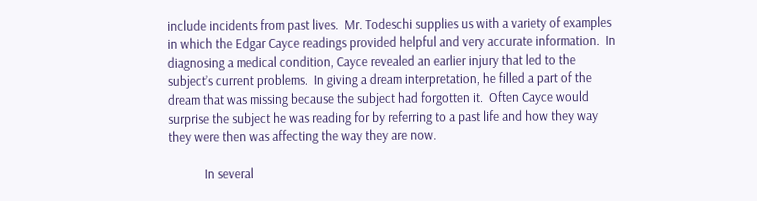include incidents from past lives.  Mr. Todeschi supplies us with a variety of examples in which the Edgar Cayce readings provided helpful and very accurate information.  In diagnosing a medical condition, Cayce revealed an earlier injury that led to the subject’s current problems.  In giving a dream interpretation, he filled a part of the dream that was missing because the subject had forgotten it.  Often Cayce would surprise the subject he was reading for by referring to a past life and how they way they were then was affecting the way they are now.

            In several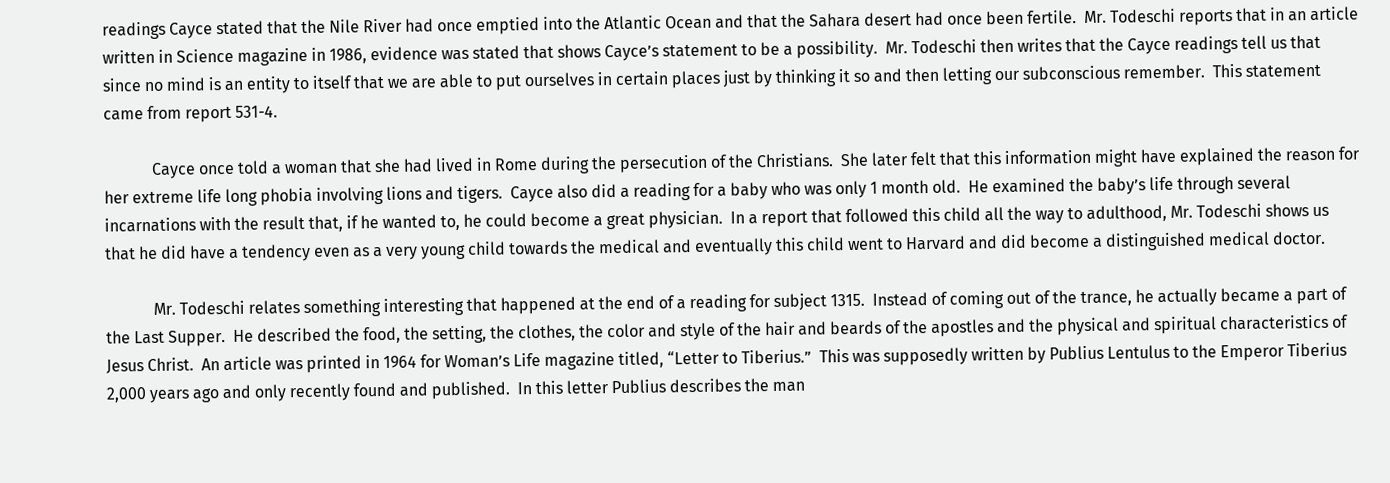readings Cayce stated that the Nile River had once emptied into the Atlantic Ocean and that the Sahara desert had once been fertile.  Mr. Todeschi reports that in an article written in Science magazine in 1986, evidence was stated that shows Cayce’s statement to be a possibility.  Mr. Todeschi then writes that the Cayce readings tell us that since no mind is an entity to itself that we are able to put ourselves in certain places just by thinking it so and then letting our subconscious remember.  This statement came from report 531-4.

            Cayce once told a woman that she had lived in Rome during the persecution of the Christians.  She later felt that this information might have explained the reason for her extreme life long phobia involving lions and tigers.  Cayce also did a reading for a baby who was only 1 month old.  He examined the baby’s life through several incarnations with the result that, if he wanted to, he could become a great physician.  In a report that followed this child all the way to adulthood, Mr. Todeschi shows us that he did have a tendency even as a very young child towards the medical and eventually this child went to Harvard and did become a distinguished medical doctor.

            Mr. Todeschi relates something interesting that happened at the end of a reading for subject 1315.  Instead of coming out of the trance, he actually became a part of the Last Supper.  He described the food, the setting, the clothes, the color and style of the hair and beards of the apostles and the physical and spiritual characteristics of Jesus Christ.  An article was printed in 1964 for Woman’s Life magazine titled, “Letter to Tiberius.”  This was supposedly written by Publius Lentulus to the Emperor Tiberius 2,000 years ago and only recently found and published.  In this letter Publius describes the man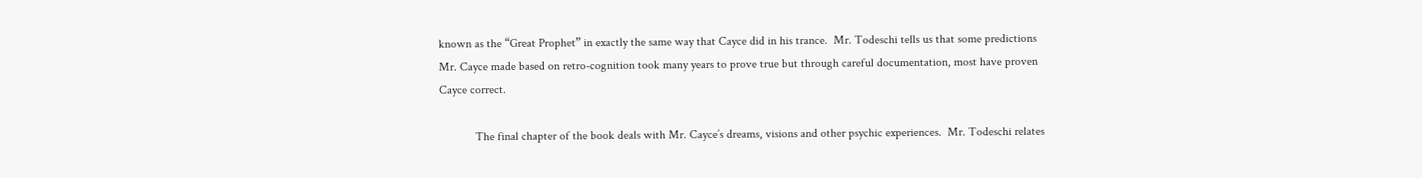known as the “Great Prophet” in exactly the same way that Cayce did in his trance.  Mr. Todeschi tells us that some predictions Mr. Cayce made based on retro-cognition took many years to prove true but through careful documentation, most have proven Cayce correct.

            The final chapter of the book deals with Mr. Cayce’s dreams, visions and other psychic experiences.  Mr. Todeschi relates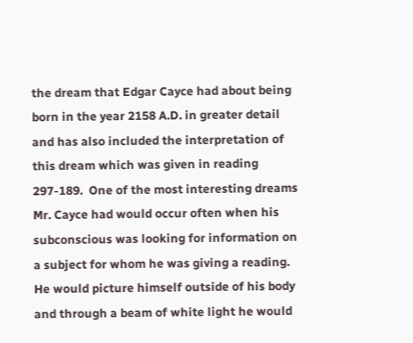the dream that Edgar Cayce had about being born in the year 2158 A.D. in greater detail and has also included the interpretation of this dream which was given in reading 297-189.  One of the most interesting dreams Mr. Cayce had would occur often when his subconscious was looking for information on a subject for whom he was giving a reading.  He would picture himself outside of his body and through a beam of white light he would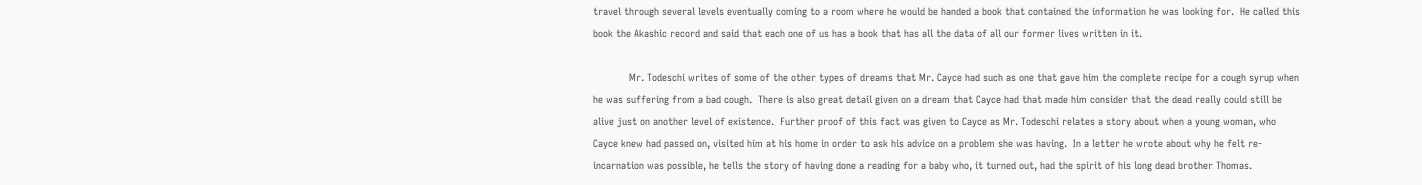travel through several levels eventually coming to a room where he would be handed a book that contained the information he was looking for.  He called this book the Akashic record and said that each one of us has a book that has all the data of all our former lives written in it.

            Mr. Todeschi writes of some of the other types of dreams that Mr. Cayce had such as one that gave him the complete recipe for a cough syrup when he was suffering from a bad cough.  There is also great detail given on a dream that Cayce had that made him consider that the dead really could still be alive just on another level of existence.  Further proof of this fact was given to Cayce as Mr. Todeschi relates a story about when a young woman, who Cayce knew had passed on, visited him at his home in order to ask his advice on a problem she was having.  In a letter he wrote about why he felt re-incarnation was possible, he tells the story of having done a reading for a baby who, it turned out, had the spirit of his long dead brother Thomas.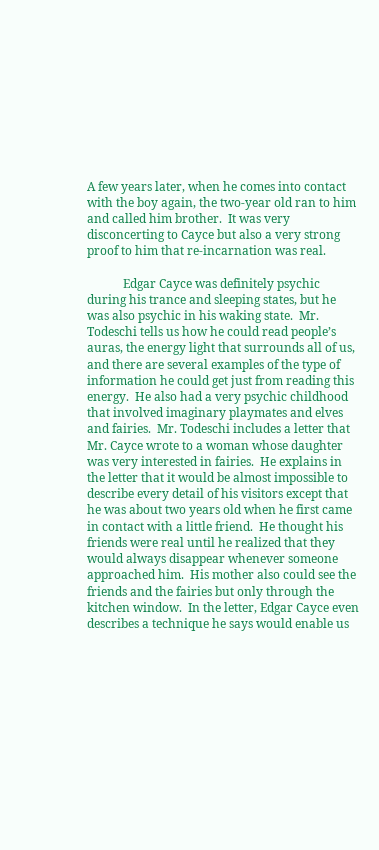A few years later, when he comes into contact with the boy again, the two-year old ran to him and called him brother.  It was very disconcerting to Cayce but also a very strong proof to him that re-incarnation was real.

            Edgar Cayce was definitely psychic during his trance and sleeping states, but he was also psychic in his waking state.  Mr. Todeschi tells us how he could read people’s auras, the energy light that surrounds all of us, and there are several examples of the type of information he could get just from reading this energy.  He also had a very psychic childhood that involved imaginary playmates and elves and fairies.  Mr. Todeschi includes a letter that Mr. Cayce wrote to a woman whose daughter was very interested in fairies.  He explains in the letter that it would be almost impossible to describe every detail of his visitors except that he was about two years old when he first came in contact with a little friend.  He thought his friends were real until he realized that they would always disappear whenever someone approached him.  His mother also could see the friends and the fairies but only through the kitchen window.  In the letter, Edgar Cayce even describes a technique he says would enable us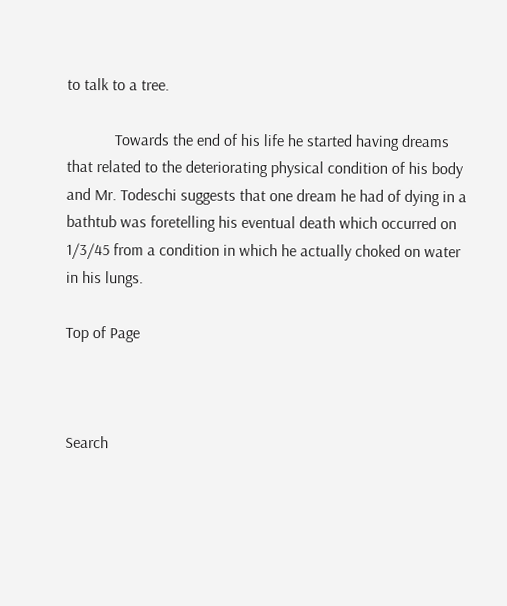to talk to a tree.

            Towards the end of his life he started having dreams that related to the deteriorating physical condition of his body and Mr. Todeschi suggests that one dream he had of dying in a bathtub was foretelling his eventual death which occurred on 1/3/45 from a condition in which he actually choked on water in his lungs.

Top of Page



Search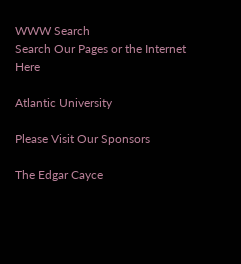WWW Search
Search Our Pages or the Internet Here

Atlantic University

Please Visit Our Sponsors

The Edgar Cayce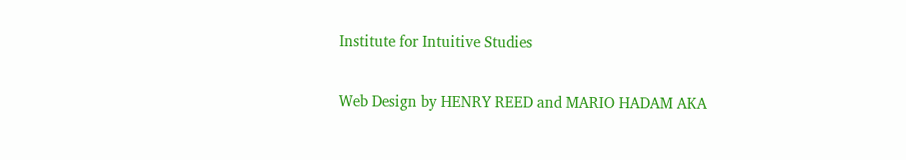Institute for Intuitive Studies

Web Design by HENRY REED and MARIO HADAM AKA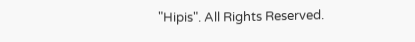"Hipis". All Rights Reserved.